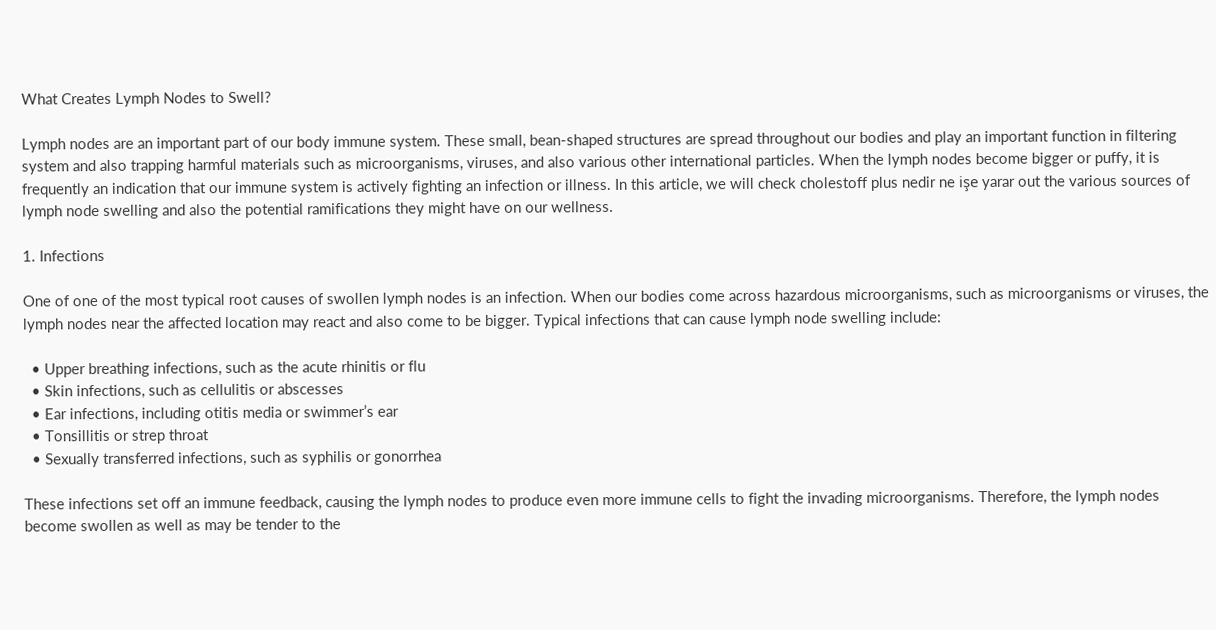What Creates Lymph Nodes to Swell?

Lymph nodes are an important part of our body immune system. These small, bean-shaped structures are spread throughout our bodies and play an important function in filtering system and also trapping harmful materials such as microorganisms, viruses, and also various other international particles. When the lymph nodes become bigger or puffy, it is frequently an indication that our immune system is actively fighting an infection or illness. In this article, we will check cholestoff plus nedir ne işe yarar out the various sources of lymph node swelling and also the potential ramifications they might have on our wellness.

1. Infections

One of one of the most typical root causes of swollen lymph nodes is an infection. When our bodies come across hazardous microorganisms, such as microorganisms or viruses, the lymph nodes near the affected location may react and also come to be bigger. Typical infections that can cause lymph node swelling include:

  • Upper breathing infections, such as the acute rhinitis or flu
  • Skin infections, such as cellulitis or abscesses
  • Ear infections, including otitis media or swimmer’s ear
  • Tonsillitis or strep throat
  • Sexually transferred infections, such as syphilis or gonorrhea

These infections set off an immune feedback, causing the lymph nodes to produce even more immune cells to fight the invading microorganisms. Therefore, the lymph nodes become swollen as well as may be tender to the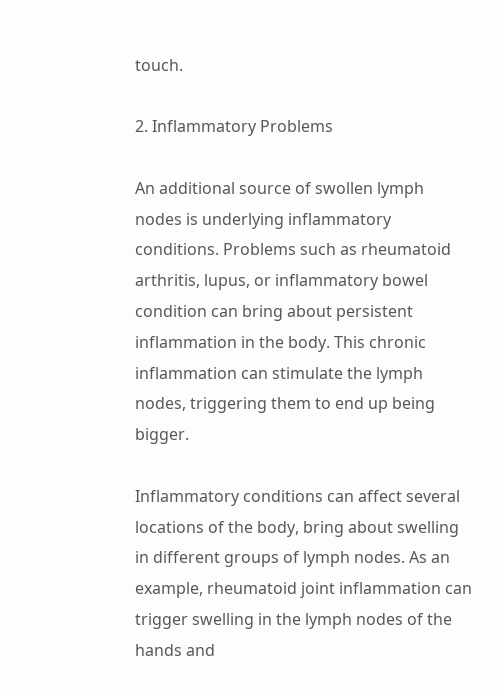touch.

2. Inflammatory Problems

An additional source of swollen lymph nodes is underlying inflammatory conditions. Problems such as rheumatoid arthritis, lupus, or inflammatory bowel condition can bring about persistent inflammation in the body. This chronic inflammation can stimulate the lymph nodes, triggering them to end up being bigger.

Inflammatory conditions can affect several locations of the body, bring about swelling in different groups of lymph nodes. As an example, rheumatoid joint inflammation can trigger swelling in the lymph nodes of the hands and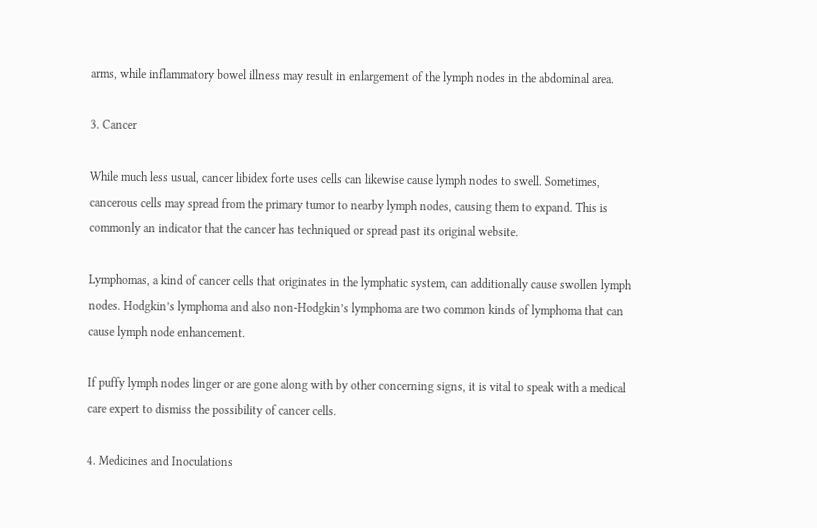arms, while inflammatory bowel illness may result in enlargement of the lymph nodes in the abdominal area.

3. Cancer

While much less usual, cancer libidex forte uses cells can likewise cause lymph nodes to swell. Sometimes, cancerous cells may spread from the primary tumor to nearby lymph nodes, causing them to expand. This is commonly an indicator that the cancer has techniqued or spread past its original website.

Lymphomas, a kind of cancer cells that originates in the lymphatic system, can additionally cause swollen lymph nodes. Hodgkin’s lymphoma and also non-Hodgkin’s lymphoma are two common kinds of lymphoma that can cause lymph node enhancement.

If puffy lymph nodes linger or are gone along with by other concerning signs, it is vital to speak with a medical care expert to dismiss the possibility of cancer cells.

4. Medicines and Inoculations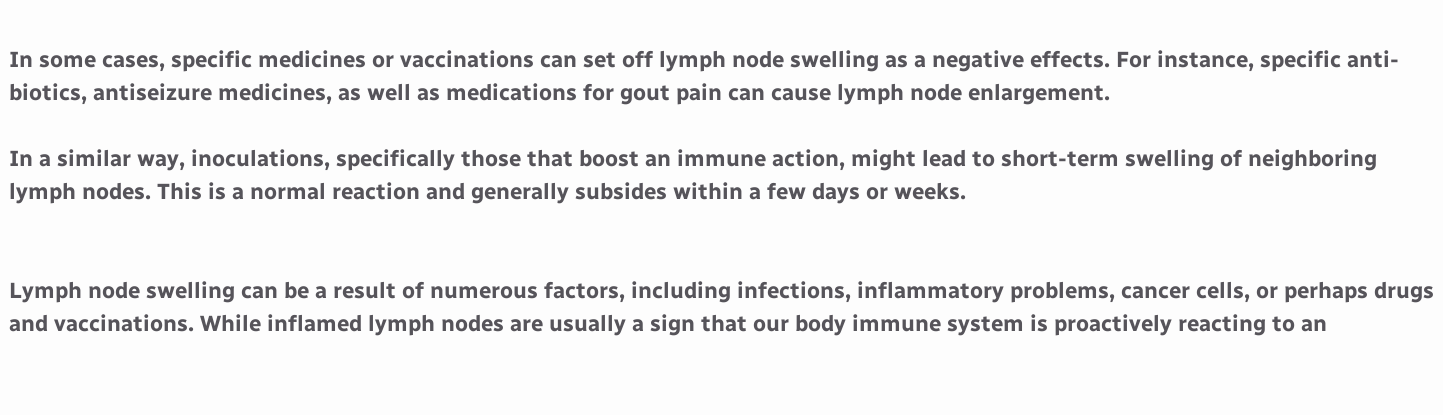In some cases, specific medicines or vaccinations can set off lymph node swelling as a negative effects. For instance, specific anti-biotics, antiseizure medicines, as well as medications for gout pain can cause lymph node enlargement.

In a similar way, inoculations, specifically those that boost an immune action, might lead to short-term swelling of neighboring lymph nodes. This is a normal reaction and generally subsides within a few days or weeks.


Lymph node swelling can be a result of numerous factors, including infections, inflammatory problems, cancer cells, or perhaps drugs and vaccinations. While inflamed lymph nodes are usually a sign that our body immune system is proactively reacting to an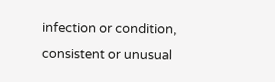infection or condition, consistent or unusual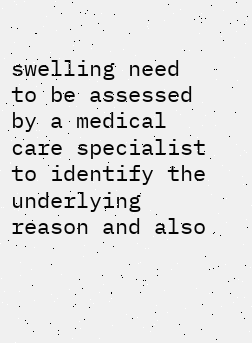swelling need to be assessed by a medical care specialist to identify the underlying reason and also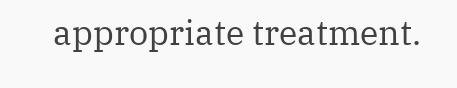appropriate treatment.